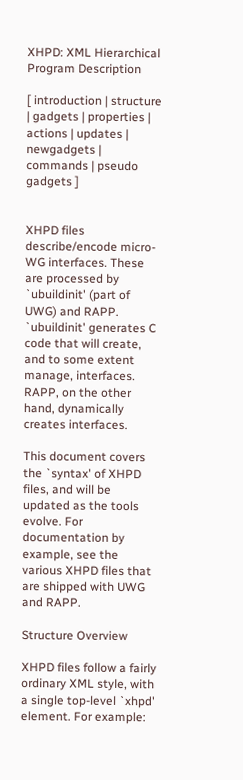XHPD: XML Hierarchical Program Description

[ introduction | structure | gadgets | properties | actions | updates | newgadgets | commands | pseudo gadgets ]


XHPD files describe/encode micro-WG interfaces. These are processed by `ubuildinit' (part of UWG) and RAPP. `ubuildinit' generates C code that will create, and to some extent manage, interfaces. RAPP, on the other hand, dynamically creates interfaces.

This document covers the `syntax' of XHPD files, and will be updated as the tools evolve. For documentation by example, see the various XHPD files that are shipped with UWG and RAPP.

Structure Overview

XHPD files follow a fairly ordinary XML style, with a single top-level `xhpd' element. For example: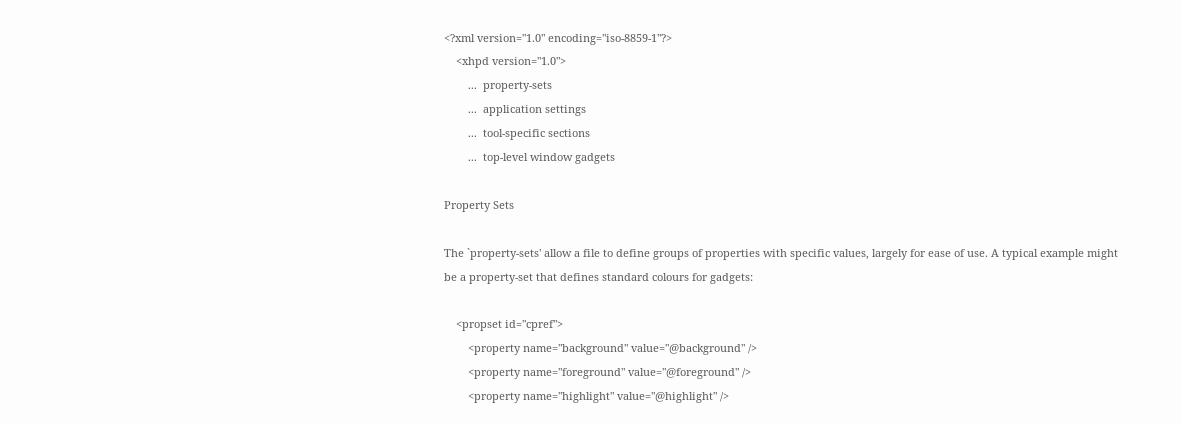<?xml version="1.0" encoding="iso-8859-1"?>
    <xhpd version="1.0">
        ...  property-sets
        ...  application settings
        ...  tool-specific sections
        ...  top-level window gadgets

Property Sets

The `property-sets' allow a file to define groups of properties with specific values, largely for ease of use. A typical example might be a property-set that defines standard colours for gadgets:

    <propset id="cpref">
        <property name="background" value="@background" />
        <property name="foreground" value="@foreground" />
        <property name="highlight" value="@highlight" />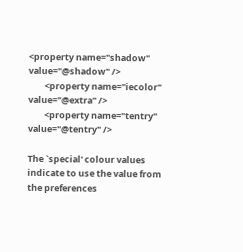<property name="shadow" value="@shadow" />
        <property name="iecolor" value="@extra" />
        <property name="tentry" value="@tentry" />

The `special' colour values indicate to use the value from the preferences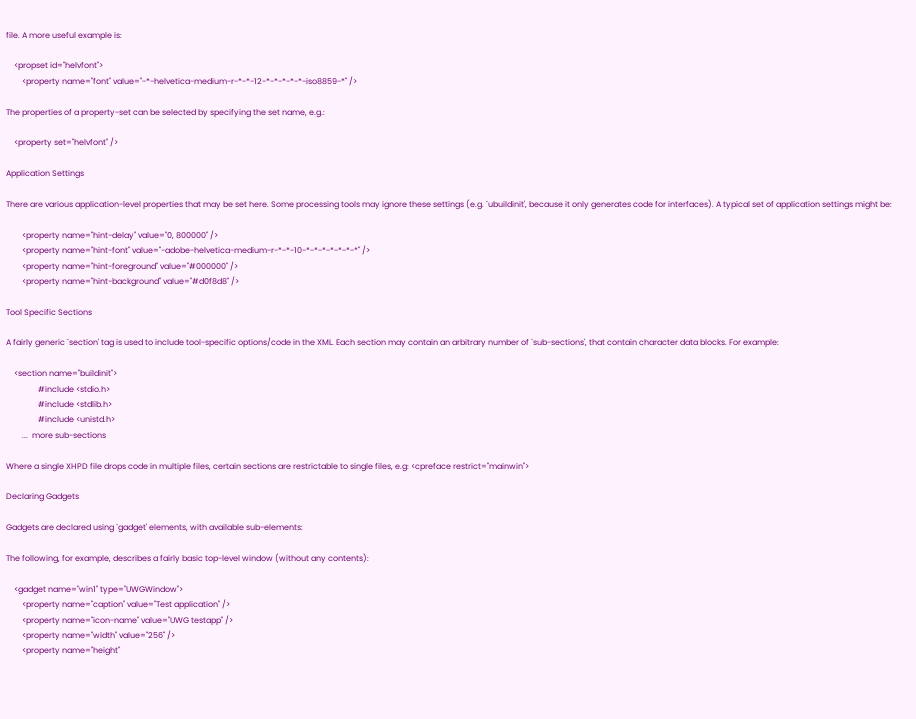file. A more useful example is:

    <propset id="helvfont">
        <property name="font" value="-*-helvetica-medium-r-*-*-12-*-*-*-*-*-iso8859-*" />

The properties of a property-set can be selected by specifying the set name, e.g.:

    <property set="helvfont" />

Application Settings

There are various application-level properties that may be set here. Some processing tools may ignore these settings (e.g. `ubuildinit', because it only generates code for interfaces). A typical set of application settings might be:

        <property name="hint-delay" value="0, 800000" />
        <property name="hint-font" value="-adobe-helvetica-medium-r-*-*-10-*-*-*-*-*-*-*" />
        <property name="hint-foreground" value="#000000" />
        <property name="hint-background" value="#d0f8d8" />

Tool Specific Sections

A fairly generic `section' tag is used to include tool-specific options/code in the XML. Each section may contain an arbitrary number of `sub-sections', that contain character data blocks. For example:

    <section name="buildinit">
                #include <stdio.h>
                #include <stdlib.h>
                #include <unistd.h>
        ...  more sub-sections

Where a single XHPD file drops code in multiple files, certain sections are restrictable to single files, e.g: <cpreface restrict="mainwin">

Declaring Gadgets

Gadgets are declared using `gadget' elements, with available sub-elements:

The following, for example, describes a fairly basic top-level window (without any contents):

    <gadget name="win1" type="UWGWindow">
        <property name="caption" value="Test application" />
        <property name="icon-name" value="UWG testapp" />
        <property name="width" value="256" />
        <property name="height"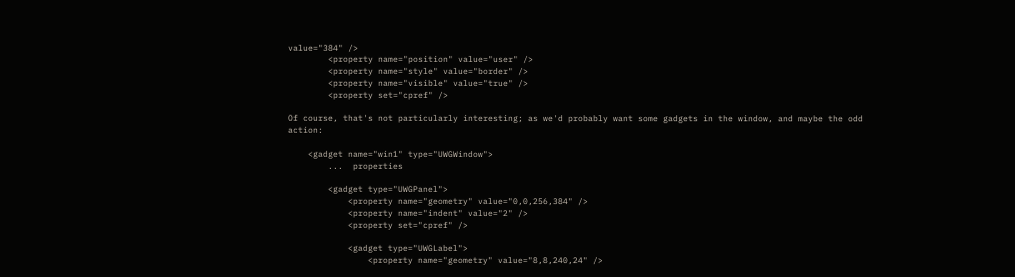value="384" />
        <property name="position" value="user" />
        <property name="style" value="border" />
        <property name="visible" value="true" />
        <property set="cpref" />

Of course, that's not particularly interesting; as we'd probably want some gadgets in the window, and maybe the odd action:

    <gadget name="win1" type="UWGWindow">
        ...  properties

        <gadget type="UWGPanel">
            <property name="geometry" value="0,0,256,384" />
            <property name="indent" value="2" />
            <property set="cpref" />

            <gadget type="UWGLabel">
                <property name="geometry" value="8,8,240,24" />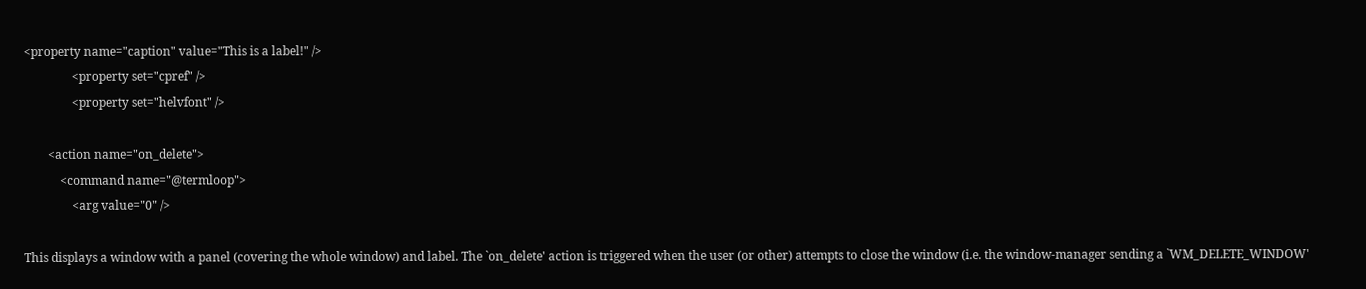<property name="caption" value="This is a label!" />
                <property set="cpref" />
                <property set="helvfont" />

        <action name="on_delete">
            <command name="@termloop">
                <arg value="0" />

This displays a window with a panel (covering the whole window) and label. The `on_delete' action is triggered when the user (or other) attempts to close the window (i.e. the window-manager sending a `WM_DELETE_WINDOW'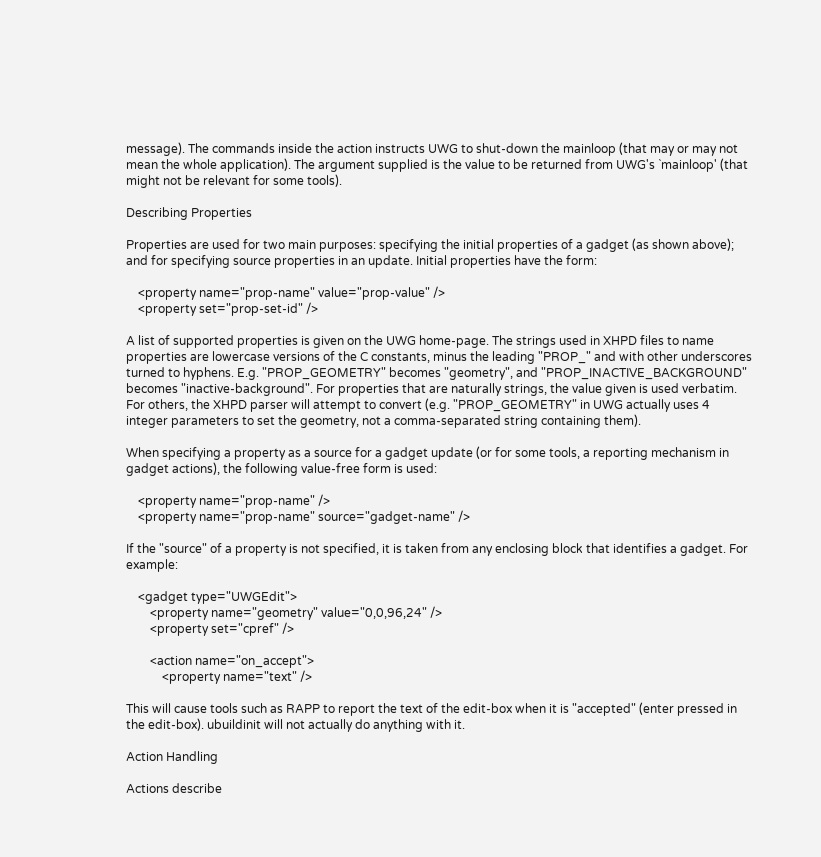message). The commands inside the action instructs UWG to shut-down the mainloop (that may or may not mean the whole application). The argument supplied is the value to be returned from UWG's `mainloop' (that might not be relevant for some tools).

Describing Properties

Properties are used for two main purposes: specifying the initial properties of a gadget (as shown above); and for specifying source properties in an update. Initial properties have the form:

    <property name="prop-name" value="prop-value" />
    <property set="prop-set-id" />

A list of supported properties is given on the UWG home-page. The strings used in XHPD files to name properties are lowercase versions of the C constants, minus the leading "PROP_" and with other underscores turned to hyphens. E.g. "PROP_GEOMETRY" becomes "geometry", and "PROP_INACTIVE_BACKGROUND" becomes "inactive-background". For properties that are naturally strings, the value given is used verbatim. For others, the XHPD parser will attempt to convert (e.g. "PROP_GEOMETRY" in UWG actually uses 4 integer parameters to set the geometry, not a comma-separated string containing them).

When specifying a property as a source for a gadget update (or for some tools, a reporting mechanism in gadget actions), the following value-free form is used:

    <property name="prop-name" />
    <property name="prop-name" source="gadget-name" />

If the "source" of a property is not specified, it is taken from any enclosing block that identifies a gadget. For example:

    <gadget type="UWGEdit">
        <property name="geometry" value="0,0,96,24" />
        <property set="cpref" />

        <action name="on_accept">
            <property name="text" />

This will cause tools such as RAPP to report the text of the edit-box when it is "accepted" (enter pressed in the edit-box). ubuildinit will not actually do anything with it.

Action Handling

Actions describe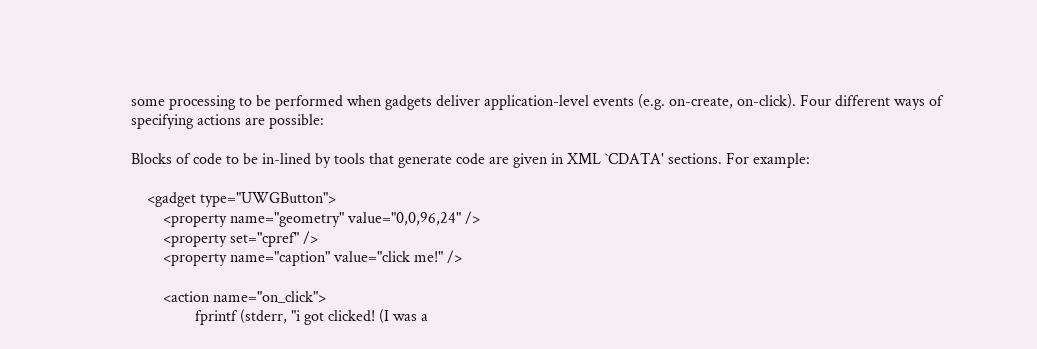some processing to be performed when gadgets deliver application-level events (e.g. on-create, on-click). Four different ways of specifying actions are possible:

Blocks of code to be in-lined by tools that generate code are given in XML `CDATA' sections. For example:

    <gadget type="UWGButton">
        <property name="geometry" value="0,0,96,24" />
        <property set="cpref" />
        <property name="caption" value="click me!" />

        <action name="on_click">
                fprintf (stderr, "i got clicked! (I was a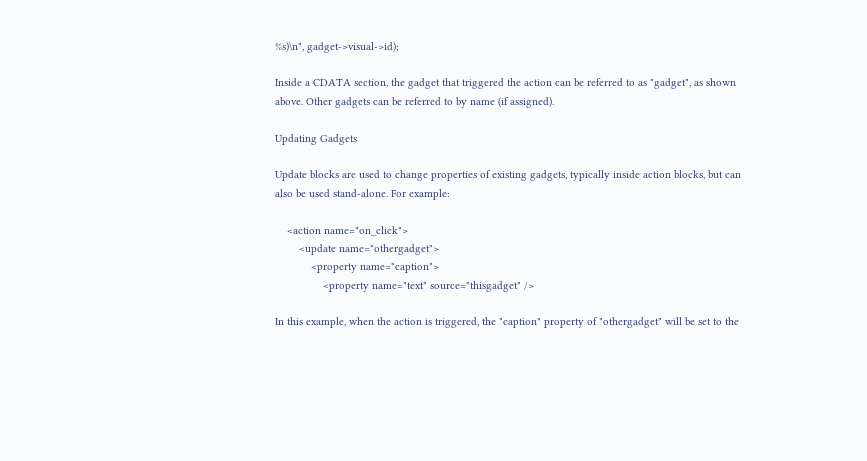%s)\n", gadget->visual->id);

Inside a CDATA section, the gadget that triggered the action can be referred to as "gadget", as shown above. Other gadgets can be referred to by name (if assigned).

Updating Gadgets

Update blocks are used to change properties of existing gadgets, typically inside action blocks, but can also be used stand-alone. For example:

    <action name="on_click">
        <update name="othergadget">
            <property name="caption">
                <property name="text" source="thisgadget" />

In this example, when the action is triggered, the "caption" property of "othergadget" will be set to the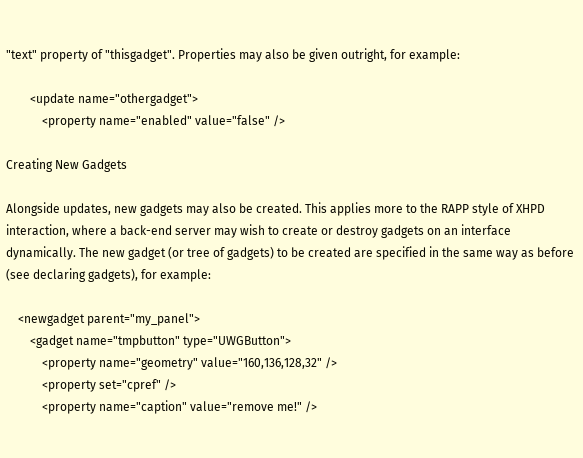"text" property of "thisgadget". Properties may also be given outright, for example:

        <update name="othergadget">
            <property name="enabled" value="false" />

Creating New Gadgets

Alongside updates, new gadgets may also be created. This applies more to the RAPP style of XHPD interaction, where a back-end server may wish to create or destroy gadgets on an interface dynamically. The new gadget (or tree of gadgets) to be created are specified in the same way as before (see declaring gadgets), for example:

    <newgadget parent="my_panel">
        <gadget name="tmpbutton" type="UWGButton">
            <property name="geometry" value="160,136,128,32" />
            <property set="cpref" />
            <property name="caption" value="remove me!" />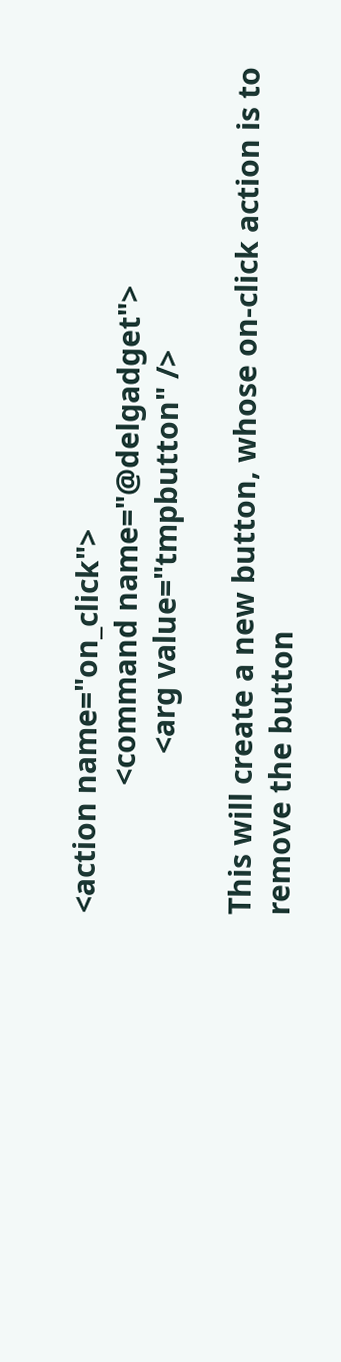<action name="on_click">
                <command name="@delgadget">
                    <arg value="tmpbutton" />

This will create a new button, whose on-click action is to remove the button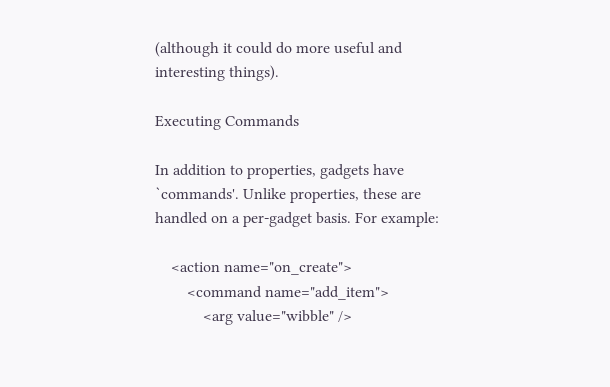(although it could do more useful and interesting things).

Executing Commands

In addition to properties, gadgets have `commands'. Unlike properties, these are handled on a per-gadget basis. For example:

    <action name="on_create">
        <command name="add_item">
            <arg value="wibble" />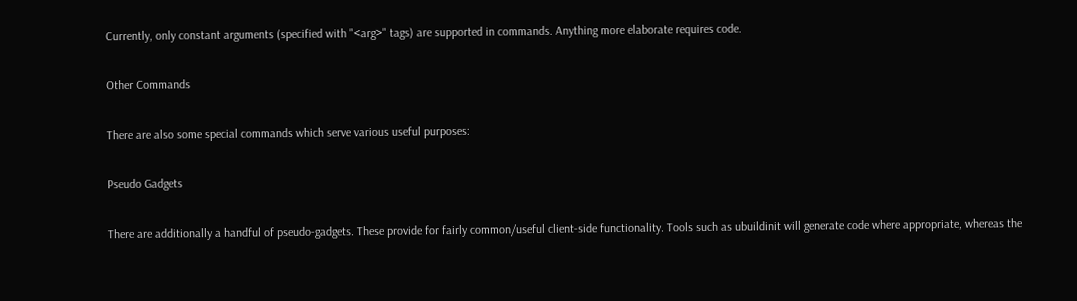Currently, only constant arguments (specified with "<arg>" tags) are supported in commands. Anything more elaborate requires code.

Other Commands

There are also some special commands which serve various useful purposes:

Pseudo Gadgets

There are additionally a handful of pseudo-gadgets. These provide for fairly common/useful client-side functionality. Tools such as ubuildinit will generate code where appropriate, whereas the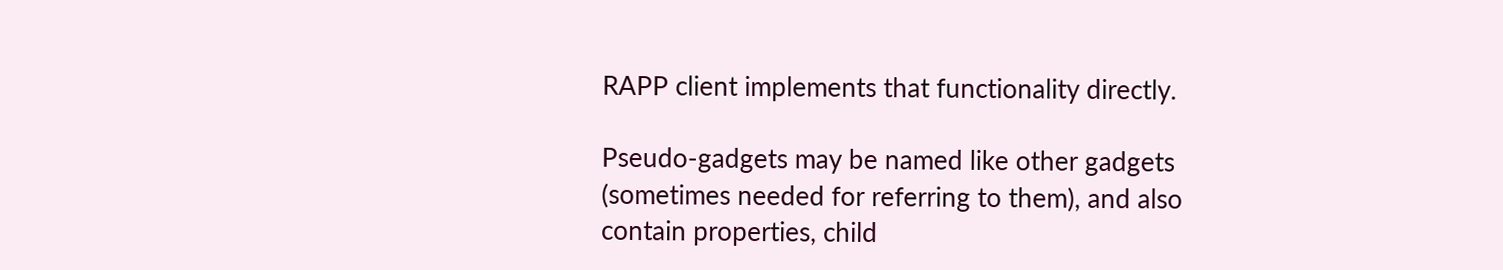RAPP client implements that functionality directly.

Pseudo-gadgets may be named like other gadgets (sometimes needed for referring to them), and also contain properties, child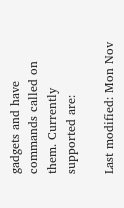gadgets and have commands called on them. Currently supported are:

Last modified: Mon Nov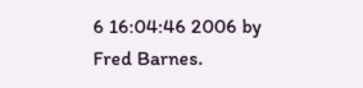6 16:04:46 2006 by Fred Barnes.